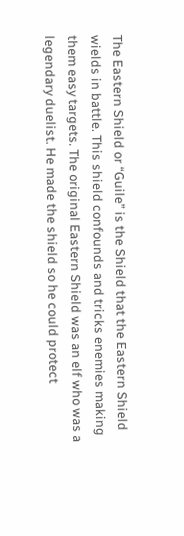The Eastern Shield or “Guile” is the Shield that the Eastern Shield wields in battle. This shield confounds and tricks enemies making them easy targets. The original Eastern Shield was an elf who was a legendary duelist. He made the shield so he could protect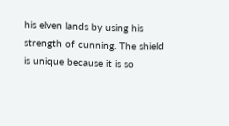his elven lands by using his strength of cunning. The shield is unique because it is so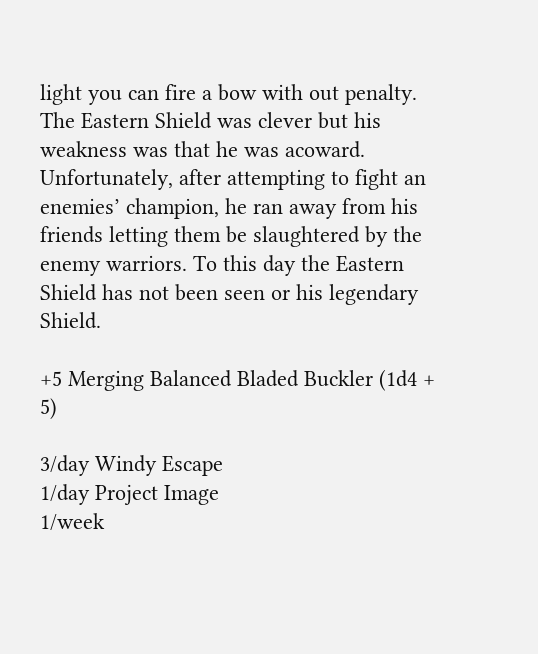light you can fire a bow with out penalty. The Eastern Shield was clever but his weakness was that he was acoward. Unfortunately, after attempting to fight an enemies’ champion, he ran away from his friends letting them be slaughtered by the enemy warriors. To this day the Eastern Shield has not been seen or his legendary Shield.

+5 Merging Balanced Bladed Buckler (1d4 + 5)

3/day Windy Escape
1/day Project Image
1/week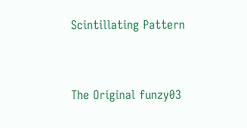Scintillating Pattern


The Original funzy03